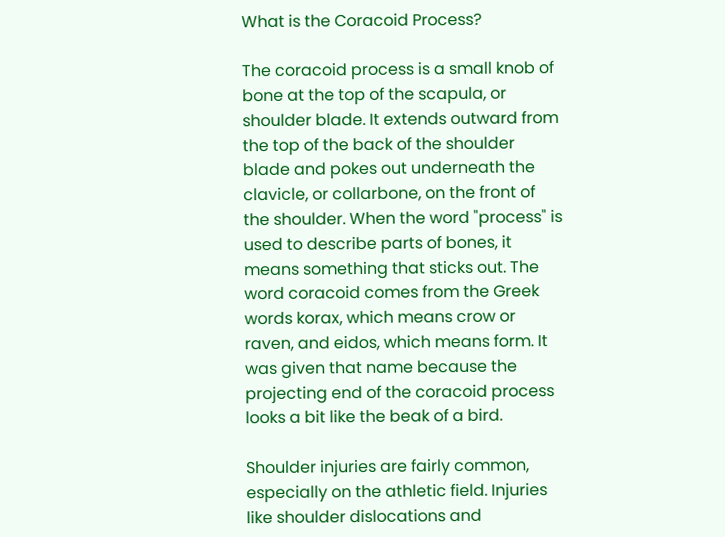What is the Coracoid Process?

The coracoid process is a small knob of bone at the top of the scapula, or shoulder blade. It extends outward from the top of the back of the shoulder blade and pokes out underneath the clavicle, or collarbone, on the front of the shoulder. When the word "process" is used to describe parts of bones, it means something that sticks out. The word coracoid comes from the Greek words korax, which means crow or raven, and eidos, which means form. It was given that name because the projecting end of the coracoid process looks a bit like the beak of a bird.

Shoulder injuries are fairly common, especially on the athletic field. Injuries like shoulder dislocations and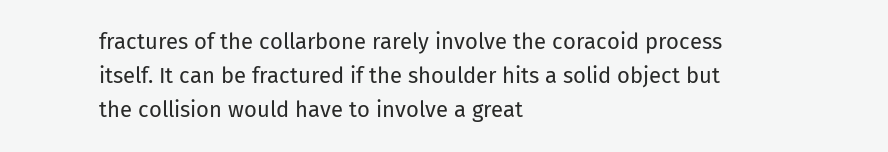fractures of the collarbone rarely involve the coracoid process itself. It can be fractured if the shoulder hits a solid object but the collision would have to involve a great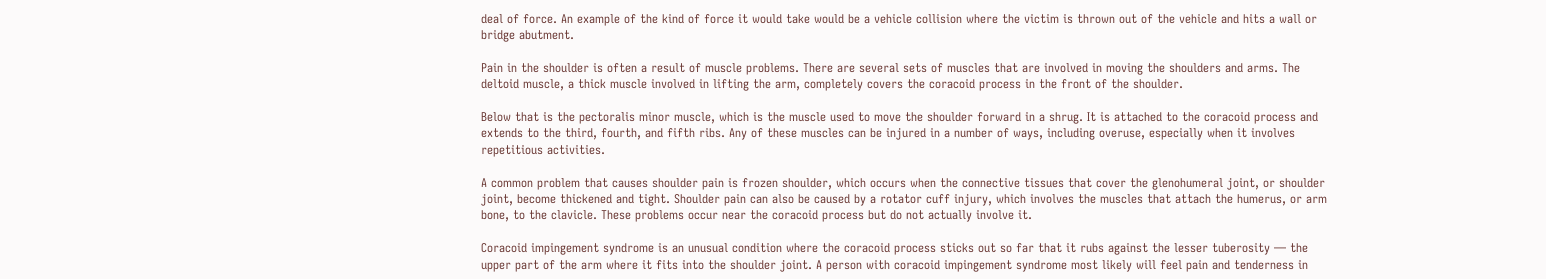deal of force. An example of the kind of force it would take would be a vehicle collision where the victim is thrown out of the vehicle and hits a wall or bridge abutment.

Pain in the shoulder is often a result of muscle problems. There are several sets of muscles that are involved in moving the shoulders and arms. The deltoid muscle, a thick muscle involved in lifting the arm, completely covers the coracoid process in the front of the shoulder.

Below that is the pectoralis minor muscle, which is the muscle used to move the shoulder forward in a shrug. It is attached to the coracoid process and extends to the third, fourth, and fifth ribs. Any of these muscles can be injured in a number of ways, including overuse, especially when it involves repetitious activities.

A common problem that causes shoulder pain is frozen shoulder, which occurs when the connective tissues that cover the glenohumeral joint, or shoulder joint, become thickened and tight. Shoulder pain can also be caused by a rotator cuff injury, which involves the muscles that attach the humerus, or arm bone, to the clavicle. These problems occur near the coracoid process but do not actually involve it.

Coracoid impingement syndrome is an unusual condition where the coracoid process sticks out so far that it rubs against the lesser tuberosity — the upper part of the arm where it fits into the shoulder joint. A person with coracoid impingement syndrome most likely will feel pain and tenderness in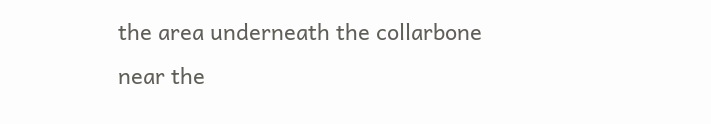the area underneath the collarbone near the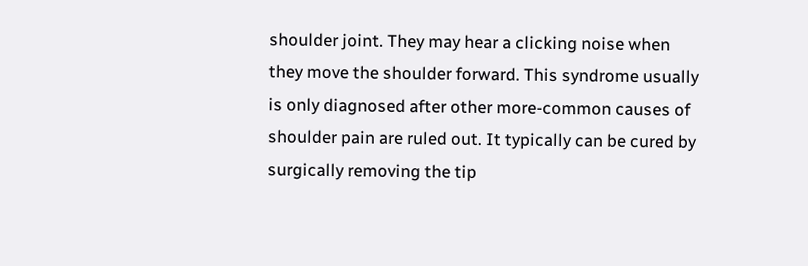shoulder joint. They may hear a clicking noise when they move the shoulder forward. This syndrome usually is only diagnosed after other more-common causes of shoulder pain are ruled out. It typically can be cured by surgically removing the tip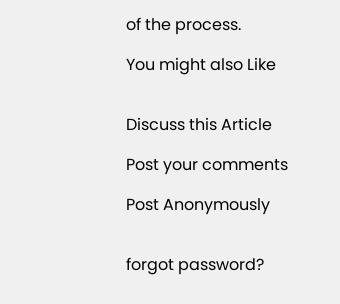of the process.

You might also Like


Discuss this Article

Post your comments

Post Anonymously


forgot password?